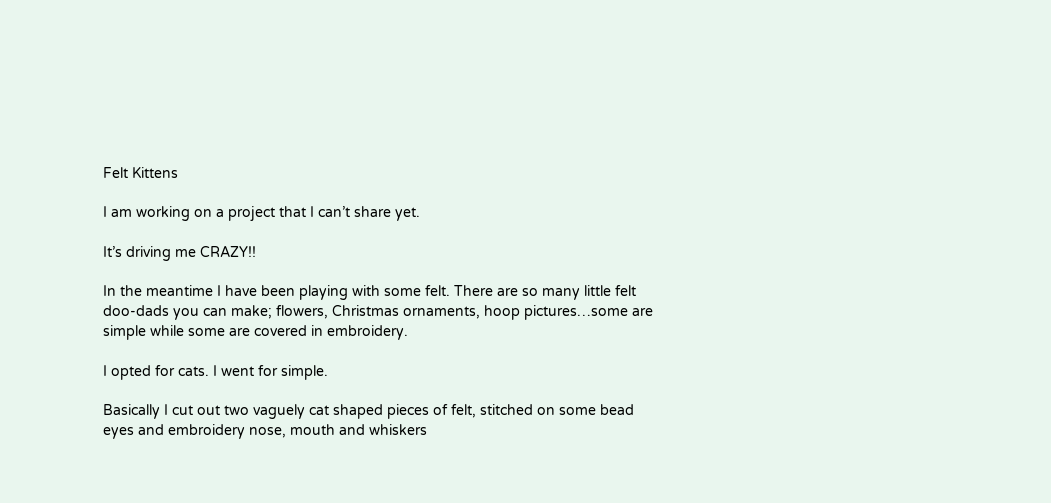Felt Kittens

I am working on a project that I can’t share yet.

It’s driving me CRAZY!!

In the meantime I have been playing with some felt. There are so many little felt doo-dads you can make; flowers, Christmas ornaments, hoop pictures…some are simple while some are covered in embroidery.

I opted for cats. I went for simple.

Basically I cut out two vaguely cat shaped pieces of felt, stitched on some bead eyes and embroidery nose, mouth and whiskers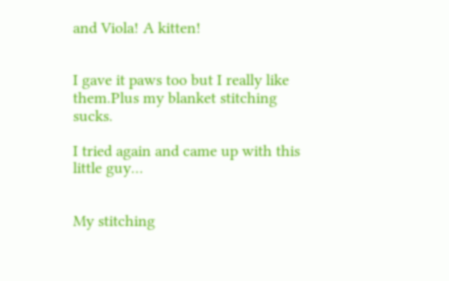and Viola! A kitten!


I gave it paws too but I really like them.Plus my blanket stitching sucks.

I tried again and came up with this little guy…


My stitching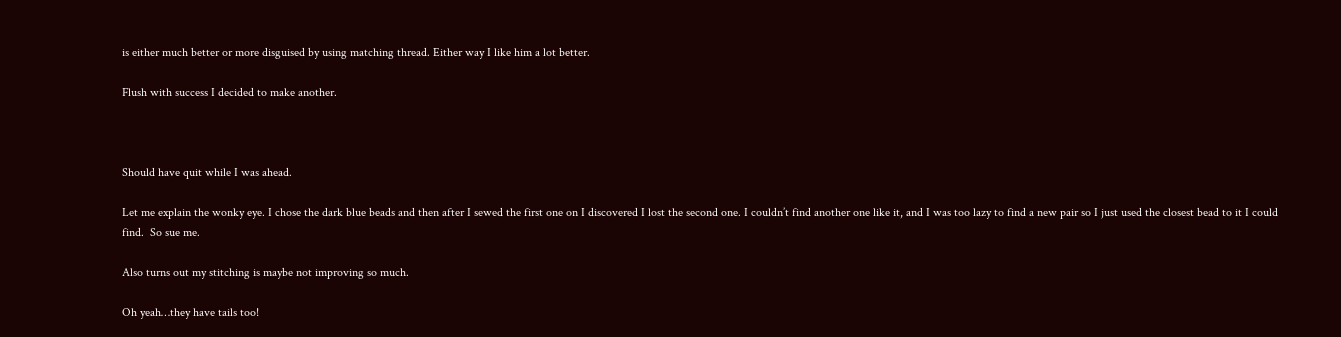is either much better or more disguised by using matching thread. Either way I like him a lot better.

Flush with success I decided to make another.



Should have quit while I was ahead.

Let me explain the wonky eye. I chose the dark blue beads and then after I sewed the first one on I discovered I lost the second one. I couldn’t find another one like it, and I was too lazy to find a new pair so I just used the closest bead to it I could find.  So sue me.

Also turns out my stitching is maybe not improving so much.

Oh yeah…they have tails too!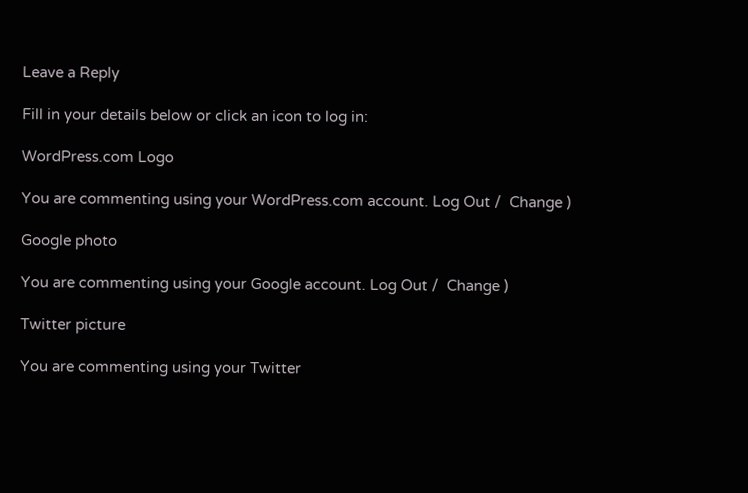Leave a Reply

Fill in your details below or click an icon to log in:

WordPress.com Logo

You are commenting using your WordPress.com account. Log Out /  Change )

Google photo

You are commenting using your Google account. Log Out /  Change )

Twitter picture

You are commenting using your Twitter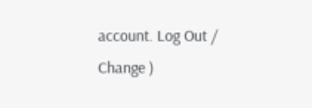account. Log Out /  Change )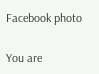Facebook photo

You are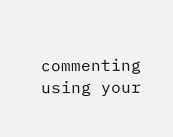commenting using your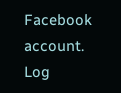Facebook account. Log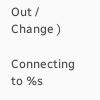Out /  Change )

Connecting to %s